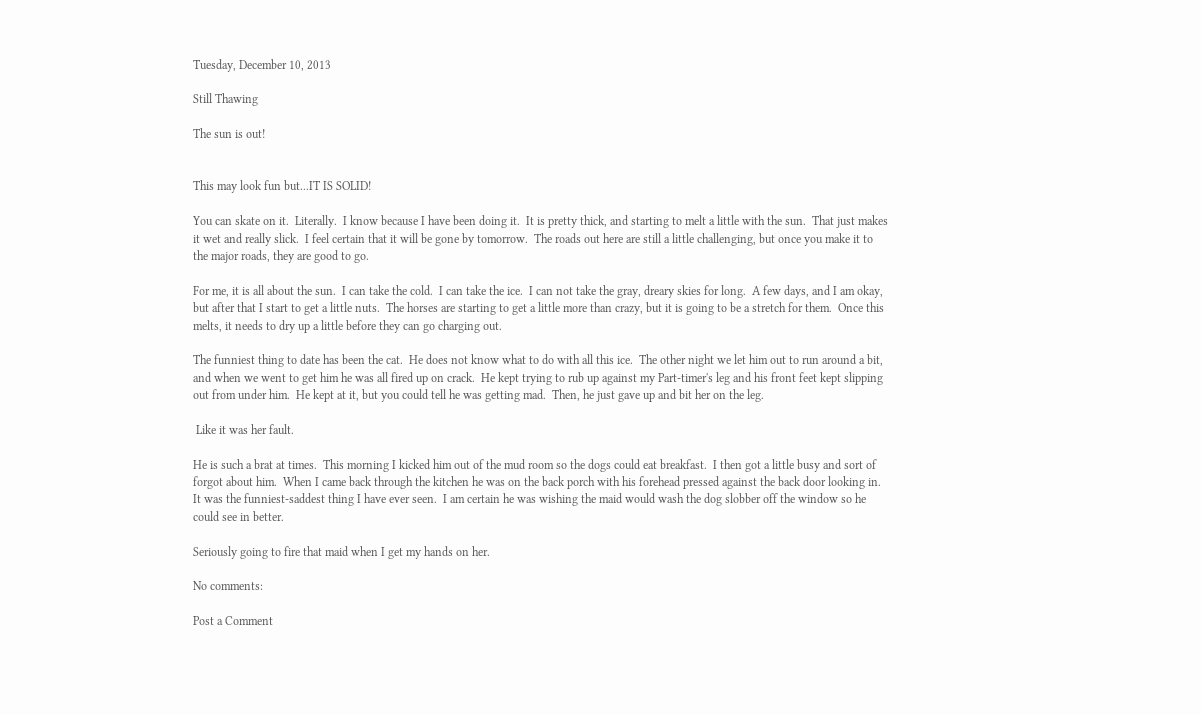Tuesday, December 10, 2013

Still Thawing

The sun is out!


This may look fun but...IT IS SOLID!

You can skate on it.  Literally.  I know because I have been doing it.  It is pretty thick, and starting to melt a little with the sun.  That just makes it wet and really slick.  I feel certain that it will be gone by tomorrow.  The roads out here are still a little challenging, but once you make it to the major roads, they are good to go.

For me, it is all about the sun.  I can take the cold.  I can take the ice.  I can not take the gray, dreary skies for long.  A few days, and I am okay, but after that I start to get a little nuts.  The horses are starting to get a little more than crazy, but it is going to be a stretch for them.  Once this melts, it needs to dry up a little before they can go charging out.

The funniest thing to date has been the cat.  He does not know what to do with all this ice.  The other night we let him out to run around a bit, and when we went to get him he was all fired up on crack.  He kept trying to rub up against my Part-timer's leg and his front feet kept slipping out from under him.  He kept at it, but you could tell he was getting mad.  Then, he just gave up and bit her on the leg.

 Like it was her fault.

He is such a brat at times.  This morning I kicked him out of the mud room so the dogs could eat breakfast.  I then got a little busy and sort of forgot about him.  When I came back through the kitchen he was on the back porch with his forehead pressed against the back door looking in.  It was the funniest-saddest thing I have ever seen.  I am certain he was wishing the maid would wash the dog slobber off the window so he could see in better.

Seriously going to fire that maid when I get my hands on her.

No comments:

Post a Comment